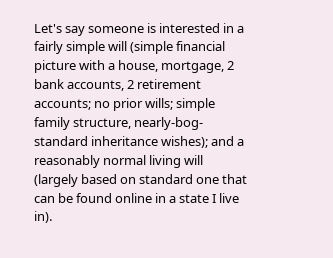Let's say someone is interested in a fairly simple will (simple financial picture with a house, mortgage, 2 bank accounts, 2 retirement accounts; no prior wills; simple family structure, nearly-bog-standard inheritance wishes); and a reasonably normal living will (largely based on standard one that can be found online in a state I live in).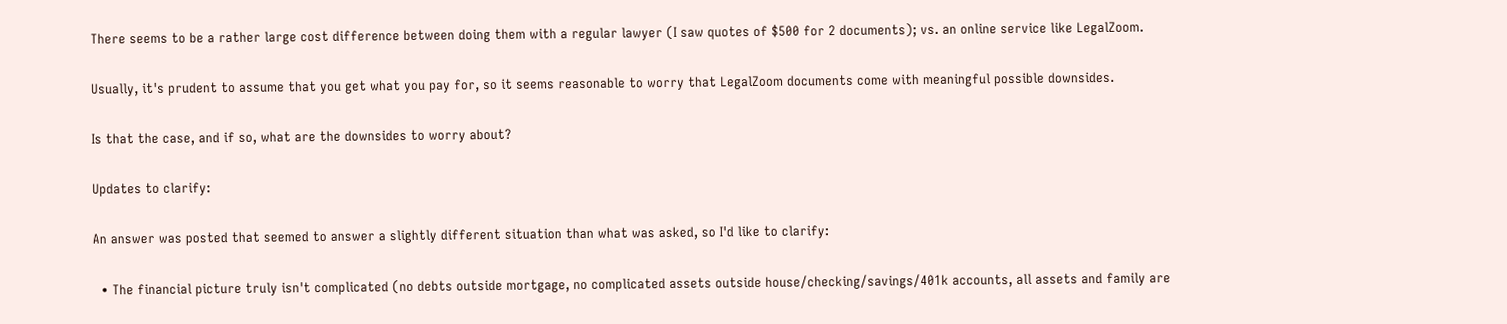There seems to be a rather large cost difference between doing them with a regular lawyer (I saw quotes of $500 for 2 documents); vs. an online service like LegalZoom.

Usually, it's prudent to assume that you get what you pay for, so it seems reasonable to worry that LegalZoom documents come with meaningful possible downsides.

Is that the case, and if so, what are the downsides to worry about?

Updates to clarify:

An answer was posted that seemed to answer a slightly different situation than what was asked, so I'd like to clarify:

  • The financial picture truly isn't complicated (no debts outside mortgage, no complicated assets outside house/checking/savings/401k accounts, all assets and family are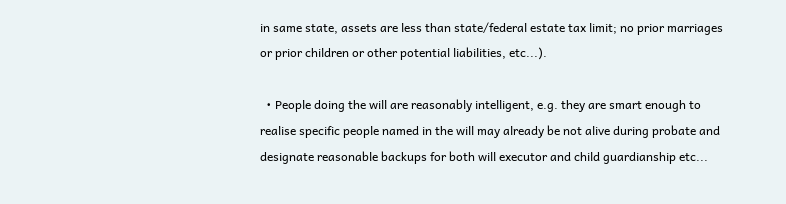in same state, assets are less than state/federal estate tax limit; no prior marriages or prior children or other potential liabilities, etc...).

  • People doing the will are reasonably intelligent, e.g. they are smart enough to realise specific people named in the will may already be not alive during probate and designate reasonable backups for both will executor and child guardianship etc...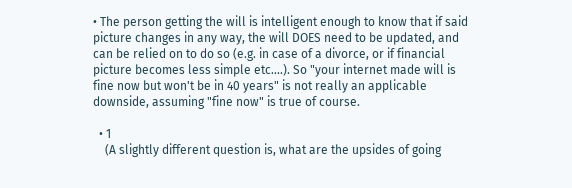• The person getting the will is intelligent enough to know that if said picture changes in any way, the will DOES need to be updated, and can be relied on to do so (e.g. in case of a divorce, or if financial picture becomes less simple etc....). So "your internet made will is fine now but won't be in 40 years" is not really an applicable downside, assuming "fine now" is true of course.

  • 1
    (A slightly different question is, what are the upsides of going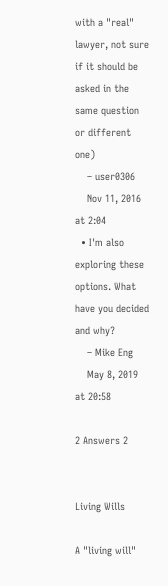with a "real" lawyer, not sure if it should be asked in the same question or different one)
    – user0306
    Nov 11, 2016 at 2:04
  • I'm also exploring these options. What have you decided and why?
    – Mike Eng
    May 8, 2019 at 20:58

2 Answers 2


Living Wills

A "living will"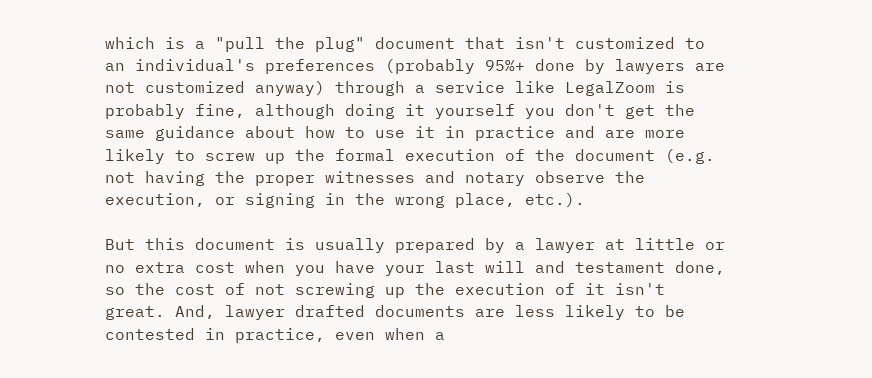which is a "pull the plug" document that isn't customized to an individual's preferences (probably 95%+ done by lawyers are not customized anyway) through a service like LegalZoom is probably fine, although doing it yourself you don't get the same guidance about how to use it in practice and are more likely to screw up the formal execution of the document (e.g. not having the proper witnesses and notary observe the execution, or signing in the wrong place, etc.).

But this document is usually prepared by a lawyer at little or no extra cost when you have your last will and testament done, so the cost of not screwing up the execution of it isn't great. And, lawyer drafted documents are less likely to be contested in practice, even when a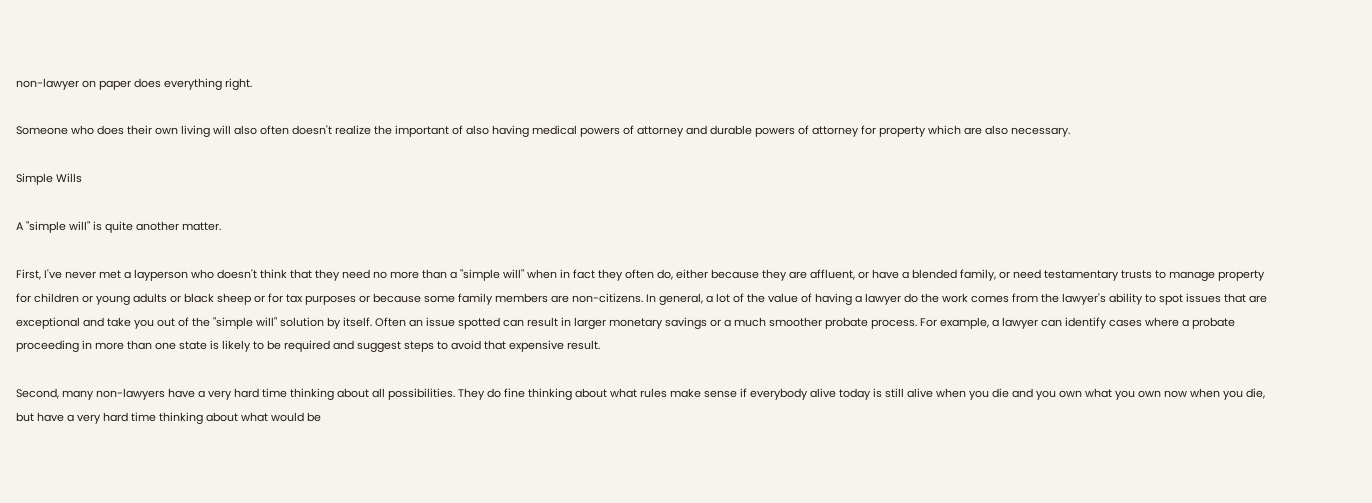non-lawyer on paper does everything right.

Someone who does their own living will also often doesn't realize the important of also having medical powers of attorney and durable powers of attorney for property which are also necessary.

Simple Wills

A "simple will" is quite another matter.

First, I've never met a layperson who doesn't think that they need no more than a "simple will" when in fact they often do, either because they are affluent, or have a blended family, or need testamentary trusts to manage property for children or young adults or black sheep or for tax purposes or because some family members are non-citizens. In general, a lot of the value of having a lawyer do the work comes from the lawyer's ability to spot issues that are exceptional and take you out of the "simple will" solution by itself. Often an issue spotted can result in larger monetary savings or a much smoother probate process. For example, a lawyer can identify cases where a probate proceeding in more than one state is likely to be required and suggest steps to avoid that expensive result.

Second, many non-lawyers have a very hard time thinking about all possibilities. They do fine thinking about what rules make sense if everybody alive today is still alive when you die and you own what you own now when you die, but have a very hard time thinking about what would be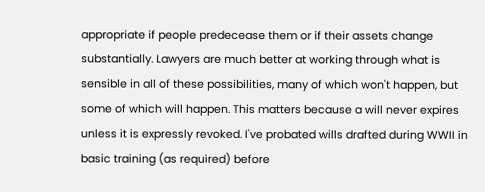appropriate if people predecease them or if their assets change substantially. Lawyers are much better at working through what is sensible in all of these possibilities, many of which won't happen, but some of which will happen. This matters because a will never expires unless it is expressly revoked. I've probated wills drafted during WWII in basic training (as required) before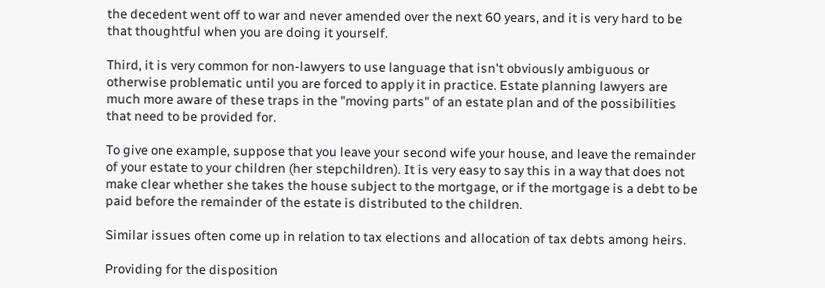the decedent went off to war and never amended over the next 60 years, and it is very hard to be that thoughtful when you are doing it yourself.

Third, it is very common for non-lawyers to use language that isn't obviously ambiguous or otherwise problematic until you are forced to apply it in practice. Estate planning lawyers are much more aware of these traps in the "moving parts" of an estate plan and of the possibilities that need to be provided for.

To give one example, suppose that you leave your second wife your house, and leave the remainder of your estate to your children (her stepchildren). It is very easy to say this in a way that does not make clear whether she takes the house subject to the mortgage, or if the mortgage is a debt to be paid before the remainder of the estate is distributed to the children.

Similar issues often come up in relation to tax elections and allocation of tax debts among heirs.

Providing for the disposition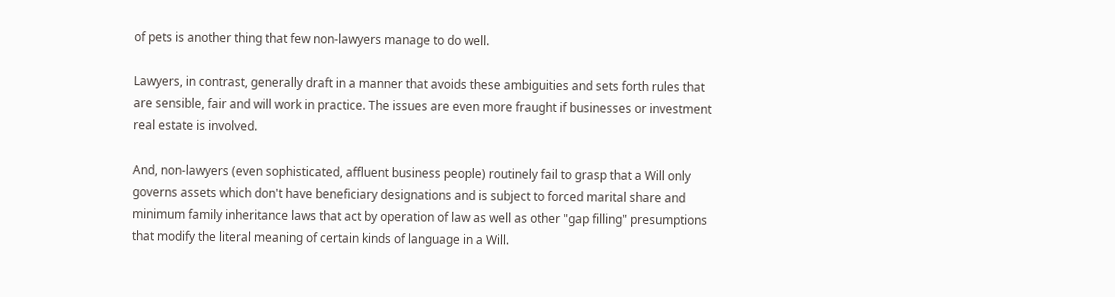of pets is another thing that few non-lawyers manage to do well.

Lawyers, in contrast, generally draft in a manner that avoids these ambiguities and sets forth rules that are sensible, fair and will work in practice. The issues are even more fraught if businesses or investment real estate is involved.

And, non-lawyers (even sophisticated, affluent business people) routinely fail to grasp that a Will only governs assets which don't have beneficiary designations and is subject to forced marital share and minimum family inheritance laws that act by operation of law as well as other "gap filling" presumptions that modify the literal meaning of certain kinds of language in a Will.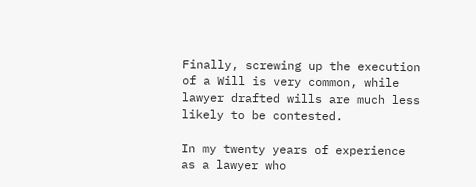Finally, screwing up the execution of a Will is very common, while lawyer drafted wills are much less likely to be contested.

In my twenty years of experience as a lawyer who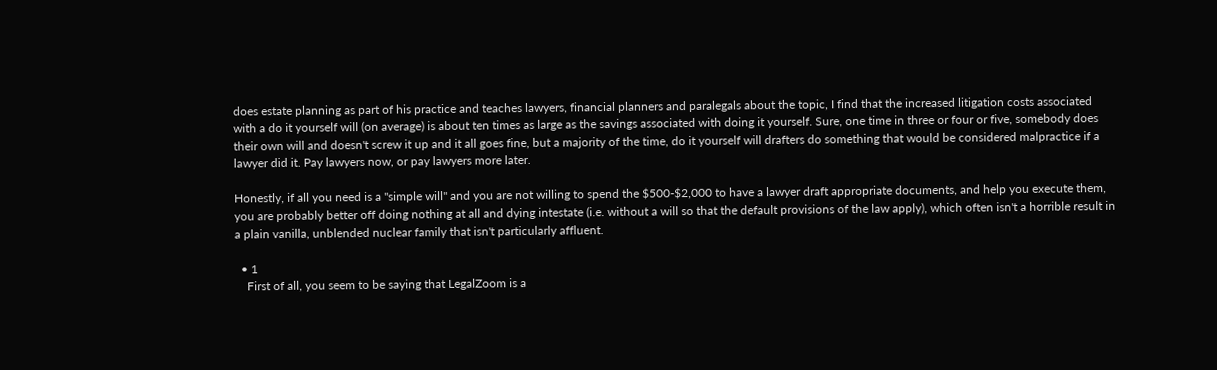does estate planning as part of his practice and teaches lawyers, financial planners and paralegals about the topic, I find that the increased litigation costs associated with a do it yourself will (on average) is about ten times as large as the savings associated with doing it yourself. Sure, one time in three or four or five, somebody does their own will and doesn't screw it up and it all goes fine, but a majority of the time, do it yourself will drafters do something that would be considered malpractice if a lawyer did it. Pay lawyers now, or pay lawyers more later.

Honestly, if all you need is a "simple will" and you are not willing to spend the $500-$2,000 to have a lawyer draft appropriate documents, and help you execute them, you are probably better off doing nothing at all and dying intestate (i.e. without a will so that the default provisions of the law apply), which often isn't a horrible result in a plain vanilla, unblended nuclear family that isn't particularly affluent.

  • 1
    First of all, you seem to be saying that LegalZoom is a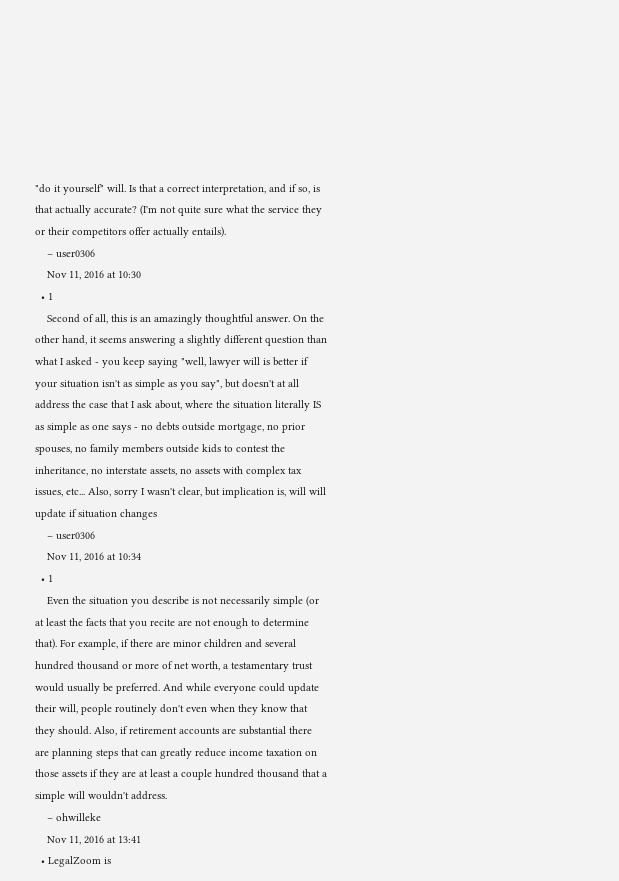"do it yourself" will. Is that a correct interpretation, and if so, is that actually accurate? (I'm not quite sure what the service they or their competitors offer actually entails).
    – user0306
    Nov 11, 2016 at 10:30
  • 1
    Second of all, this is an amazingly thoughtful answer. On the other hand, it seems answering a slightly different question than what I asked - you keep saying "well, lawyer will is better if your situation isn't as simple as you say", but doesn't at all address the case that I ask about, where the situation literally IS as simple as one says - no debts outside mortgage, no prior spouses, no family members outside kids to contest the inheritance, no interstate assets, no assets with complex tax issues, etc... Also, sorry I wasn't clear, but implication is, will will update if situation changes
    – user0306
    Nov 11, 2016 at 10:34
  • 1
    Even the situation you describe is not necessarily simple (or at least the facts that you recite are not enough to determine that). For example, if there are minor children and several hundred thousand or more of net worth, a testamentary trust would usually be preferred. And while everyone could update their will, people routinely don't even when they know that they should. Also, if retirement accounts are substantial there are planning steps that can greatly reduce income taxation on those assets if they are at least a couple hundred thousand that a simple will wouldn't address.
    – ohwilleke
    Nov 11, 2016 at 13:41
  • LegalZoom is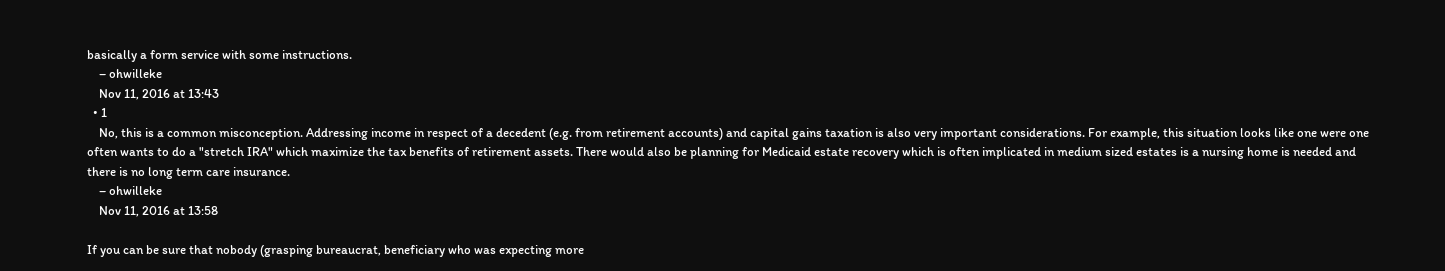basically a form service with some instructions.
    – ohwilleke
    Nov 11, 2016 at 13:43
  • 1
    No, this is a common misconception. Addressing income in respect of a decedent (e.g. from retirement accounts) and capital gains taxation is also very important considerations. For example, this situation looks like one were one often wants to do a "stretch IRA" which maximize the tax benefits of retirement assets. There would also be planning for Medicaid estate recovery which is often implicated in medium sized estates is a nursing home is needed and there is no long term care insurance.
    – ohwilleke
    Nov 11, 2016 at 13:58

If you can be sure that nobody (grasping bureaucrat, beneficiary who was expecting more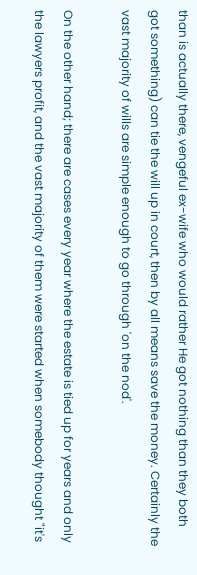than is actually there, vengeful ex-wife who would rather He got nothing than they both got something) can tie the will up in court, then by all means save the money. Certainly the vast majority of wills are simple enough to go through 'on the nod'.

On the other hand; there are cases every year where the estate is tied up for years and only the lawyers profit, and the vast majority of them were started when somebody thought "it's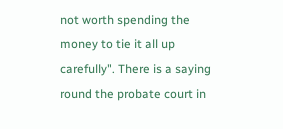not worth spending the money to tie it all up carefully". There is a saying round the probate court in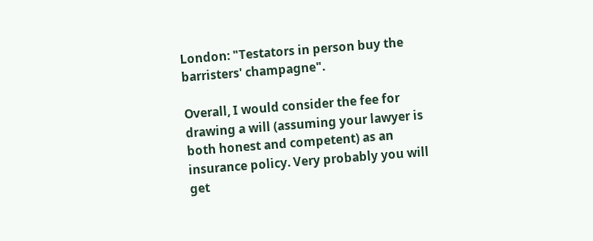London: "Testators in person buy the barristers' champagne".

Overall, I would consider the fee for drawing a will (assuming your lawyer is both honest and competent) as an insurance policy. Very probably you will get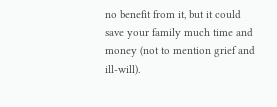no benefit from it, but it could save your family much time and money (not to mention grief and ill-will).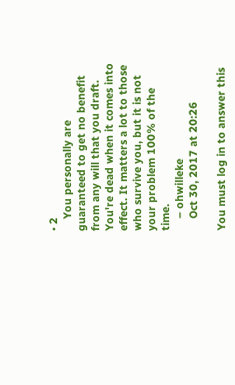• 2
    You personally are guaranteed to get no benefit from any will that you draft. You're dead when it comes into effect. It matters a lot to those who survive you, but it is not your problem 100% of the time.
    – ohwilleke
    Oct 30, 2017 at 20:26

You must log in to answer this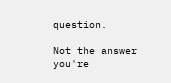question.

Not the answer you're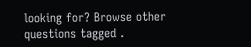looking for? Browse other questions tagged .